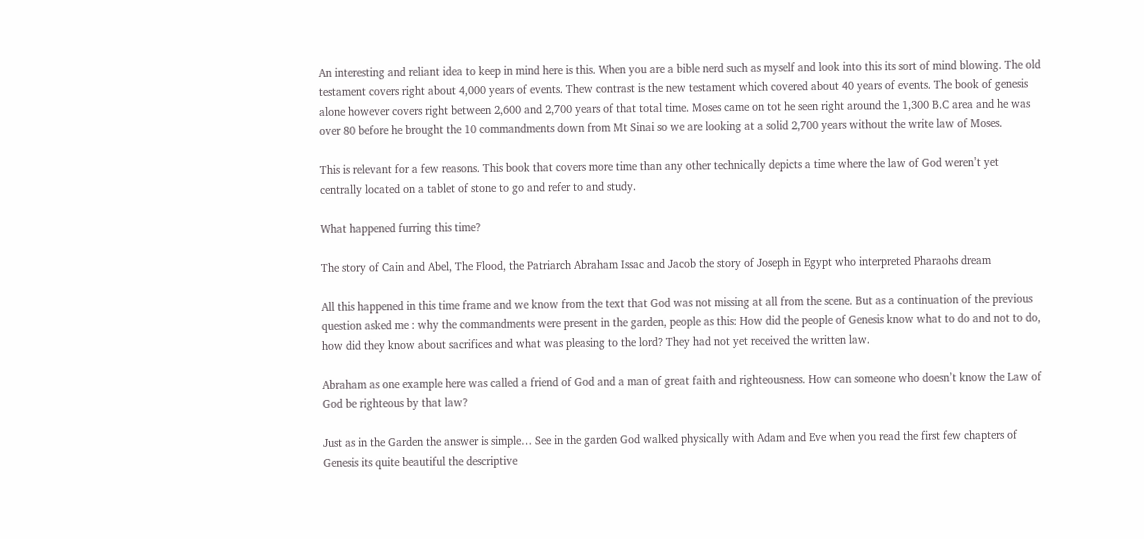An interesting and reliant idea to keep in mind here is this. When you are a bible nerd such as myself and look into this its sort of mind blowing. The old testament covers right about 4,000 years of events. Thew contrast is the new testament which covered about 40 years of events. The book of genesis alone however covers right between 2,600 and 2,700 years of that total time. Moses came on tot he seen right around the 1,300 B.C area and he was over 80 before he brought the 10 commandments down from Mt Sinai so we are looking at a solid 2,700 years without the write law of Moses.

This is relevant for a few reasons. This book that covers more time than any other technically depicts a time where the law of God weren’t yet centrally located on a tablet of stone to go and refer to and study.

What happened furring this time?

The story of Cain and Abel, The Flood, the Patriarch Abraham Issac and Jacob the story of Joseph in Egypt who interpreted Pharaohs dream

All this happened in this time frame and we know from the text that God was not missing at all from the scene. But as a continuation of the previous question asked me : why the commandments were present in the garden, people as this: How did the people of Genesis know what to do and not to do, how did they know about sacrifices and what was pleasing to the lord? They had not yet received the written law.

Abraham as one example here was called a friend of God and a man of great faith and righteousness. How can someone who doesn’t know the Law of God be righteous by that law?

Just as in the Garden the answer is simple… See in the garden God walked physically with Adam and Eve when you read the first few chapters of Genesis its quite beautiful the descriptive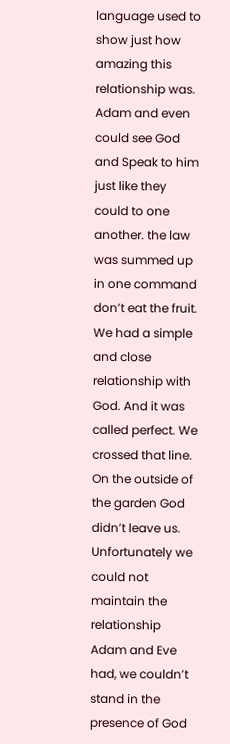language used to show just how amazing this relationship was. Adam and even could see God and Speak to him just like they could to one another. the law was summed up in one command don’t eat the fruit. We had a simple and close relationship with God. And it was called perfect. We crossed that line. On the outside of the garden God didn’t leave us. Unfortunately we could not maintain the relationship Adam and Eve had, we couldn’t stand in the presence of God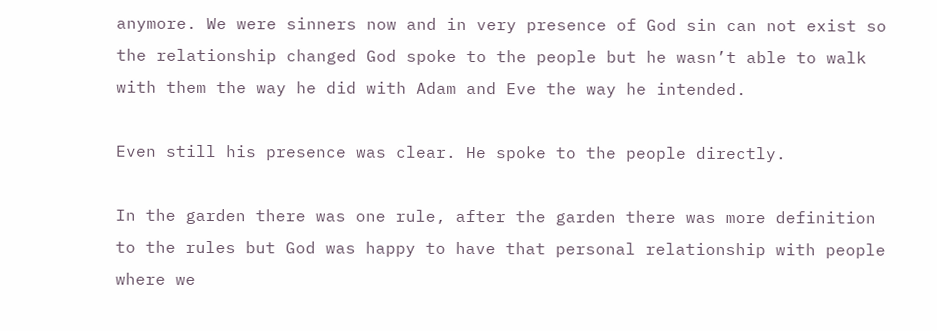anymore. We were sinners now and in very presence of God sin can not exist so the relationship changed God spoke to the people but he wasn’t able to walk with them the way he did with Adam and Eve the way he intended.

Even still his presence was clear. He spoke to the people directly.

In the garden there was one rule, after the garden there was more definition to the rules but God was happy to have that personal relationship with people where we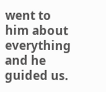went to him about everything and he guided us.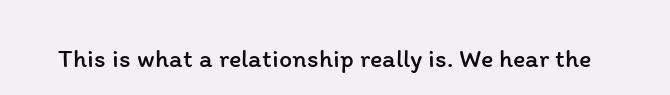This is what a relationship really is. We hear the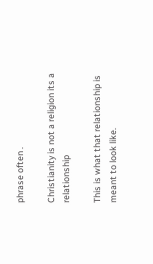phrase often .

Christianity is not a religion its a relationship

This is what that relationship is meant to look like.